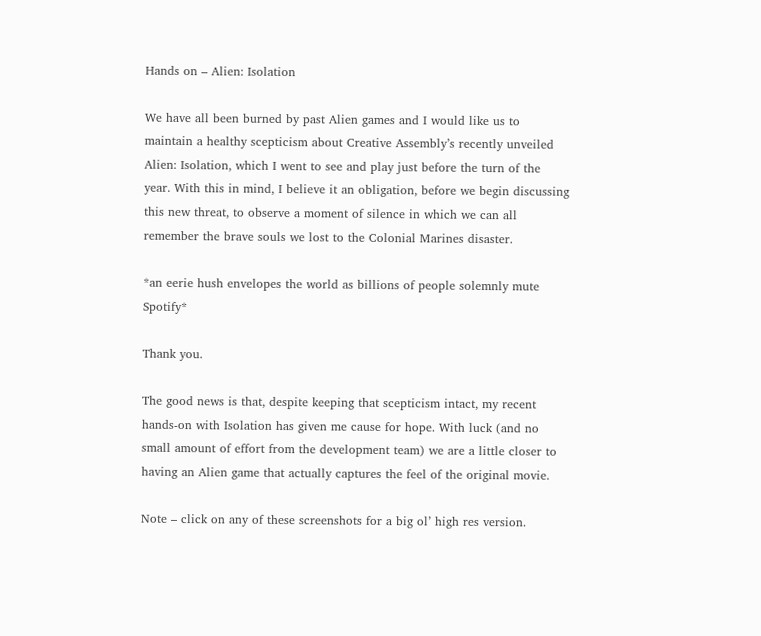Hands on – Alien: Isolation

We have all been burned by past Alien games and I would like us to maintain a healthy scepticism about Creative Assembly’s recently unveiled Alien: Isolation, which I went to see and play just before the turn of the year. With this in mind, I believe it an obligation, before we begin discussing this new threat, to observe a moment of silence in which we can all remember the brave souls we lost to the Colonial Marines disaster.

*an eerie hush envelopes the world as billions of people solemnly mute Spotify*

Thank you.

The good news is that, despite keeping that scepticism intact, my recent hands-on with Isolation has given me cause for hope. With luck (and no small amount of effort from the development team) we are a little closer to having an Alien game that actually captures the feel of the original movie.

Note – click on any of these screenshots for a big ol’ high res version.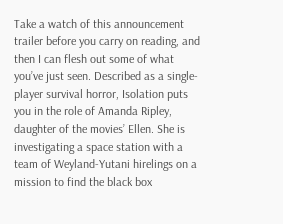Take a watch of this announcement trailer before you carry on reading, and then I can flesh out some of what you’ve just seen. Described as a single-player survival horror, Isolation puts you in the role of Amanda Ripley, daughter of the movies’ Ellen. She is investigating a space station with a team of Weyland-Yutani hirelings on a mission to find the black box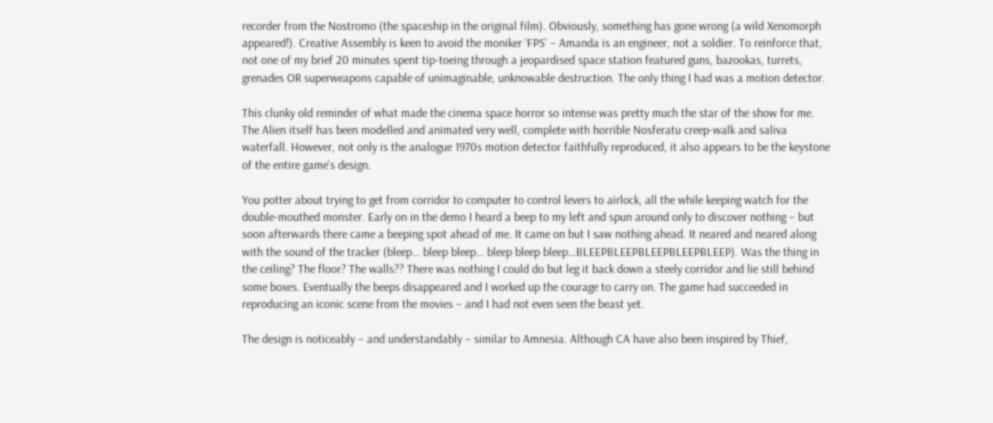recorder from the Nostromo (the spaceship in the original film). Obviously, something has gone wrong (a wild Xenomorph appeared!). Creative Assembly is keen to avoid the moniker ‘FPS’ – Amanda is an engineer, not a soldier. To reinforce that, not one of my brief 20 minutes spent tip-toeing through a jeopardised space station featured guns, bazookas, turrets, grenades OR superweapons capable of unimaginable, unknowable destruction. The only thing I had was a motion detector.

This clunky old reminder of what made the cinema space horror so intense was pretty much the star of the show for me. The Alien itself has been modelled and animated very well, complete with horrible Nosferatu creep-walk and saliva waterfall. However, not only is the analogue 1970s motion detector faithfully reproduced, it also appears to be the keystone of the entire game’s design.

You potter about trying to get from corridor to computer to control levers to airlock, all the while keeping watch for the double-mouthed monster. Early on in the demo I heard a beep to my left and spun around only to discover nothing – but soon afterwards there came a beeping spot ahead of me. It came on but I saw nothing ahead. It neared and neared along with the sound of the tracker (bleep… bleep bleep… bleep bleep bleep…BLEEPBLEEPBLEEPBLEEPBLEEP). Was the thing in the ceiling? The floor? The walls?? There was nothing I could do but leg it back down a steely corridor and lie still behind some boxes. Eventually the beeps disappeared and I worked up the courage to carry on. The game had succeeded in reproducing an iconic scene from the movies – and I had not even seen the beast yet.

The design is noticeably – and understandably – similar to Amnesia. Although CA have also been inspired by Thief,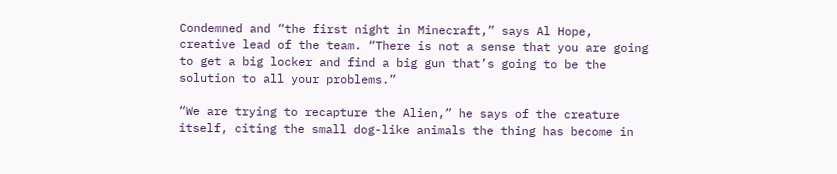Condemned and “the first night in Minecraft,” says Al Hope, creative lead of the team. “There is not a sense that you are going to get a big locker and find a big gun that’s going to be the solution to all your problems.”

“We are trying to recapture the Alien,” he says of the creature itself, citing the small dog-like animals the thing has become in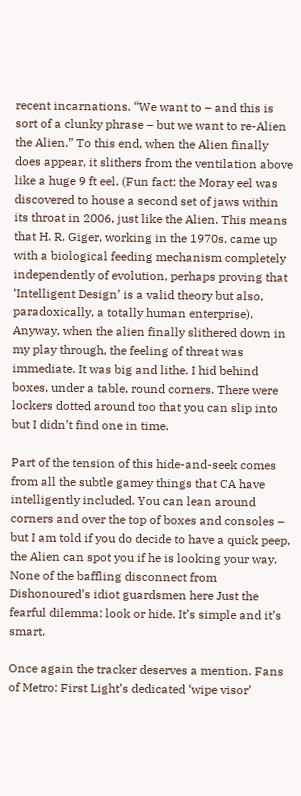recent incarnations. “We want to – and this is sort of a clunky phrase – but we want to re-Alien the Alien.” To this end, when the Alien finally does appear, it slithers from the ventilation above like a huge 9 ft eel. (Fun fact: the Moray eel was discovered to house a second set of jaws within its throat in 2006, just like the Alien. This means that H. R. Giger, working in the 1970s, came up with a biological feeding mechanism completely independently of evolution, perhaps proving that ‘Intelligent Design’ is a valid theory but also, paradoxically, a totally human enterprise). Anyway, when the alien finally slithered down in my play through, the feeling of threat was immediate. It was big and lithe. I hid behind boxes, under a table, round corners. There were lockers dotted around too that you can slip into but I didn’t find one in time.

Part of the tension of this hide-and-seek comes from all the subtle gamey things that CA have intelligently included. You can lean around corners and over the top of boxes and consoles – but I am told if you do decide to have a quick peep, the Alien can spot you if he is looking your way. None of the baffling disconnect from Dishonoured’s idiot guardsmen here Just the fearful dilemma: look or hide. It’s simple and it’s smart.

Once again the tracker deserves a mention. Fans of Metro: First Light’s dedicated ‘wipe visor’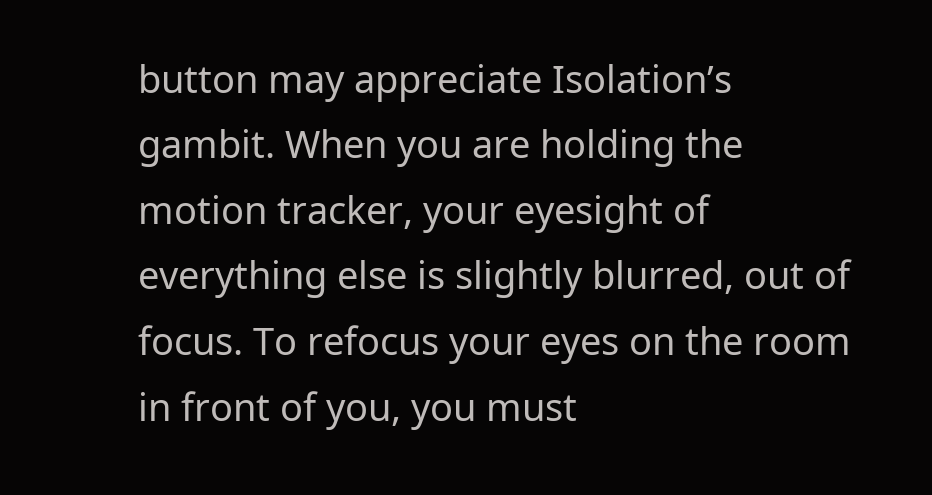button may appreciate Isolation’s gambit. When you are holding the motion tracker, your eyesight of everything else is slightly blurred, out of focus. To refocus your eyes on the room in front of you, you must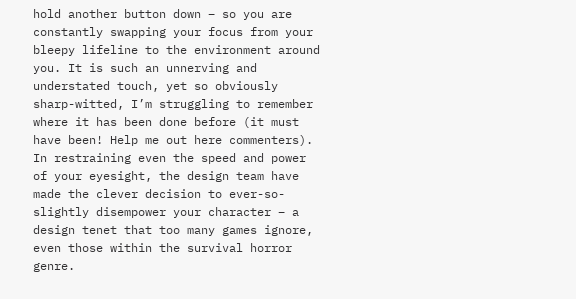hold another button down – so you are constantly swapping your focus from your bleepy lifeline to the environment around you. It is such an unnerving and understated touch, yet so obviously sharp-witted, I’m struggling to remember where it has been done before (it must have been! Help me out here commenters). In restraining even the speed and power of your eyesight, the design team have made the clever decision to ever-so-slightly disempower your character – a design tenet that too many games ignore, even those within the survival horror genre.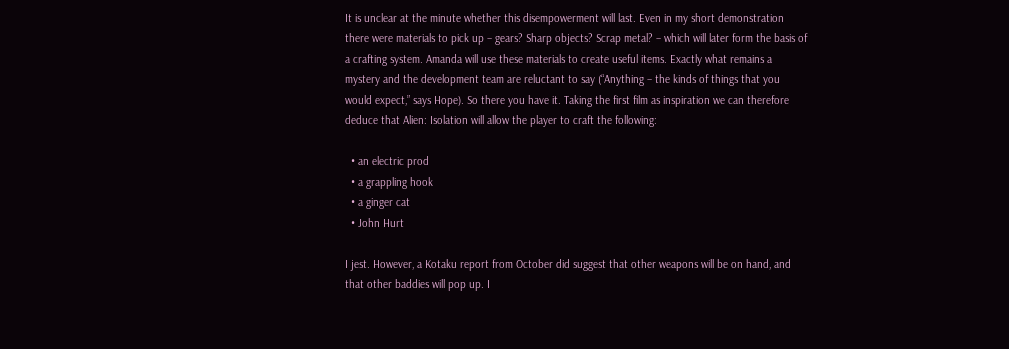It is unclear at the minute whether this disempowerment will last. Even in my short demonstration there were materials to pick up – gears? Sharp objects? Scrap metal? – which will later form the basis of a crafting system. Amanda will use these materials to create useful items. Exactly what remains a mystery and the development team are reluctant to say (“Anything – the kinds of things that you would expect,” says Hope). So there you have it. Taking the first film as inspiration we can therefore deduce that Alien: Isolation will allow the player to craft the following:

  • an electric prod
  • a grappling hook
  • a ginger cat
  • John Hurt

I jest. However, a Kotaku report from October did suggest that other weapons will be on hand, and that other baddies will pop up. I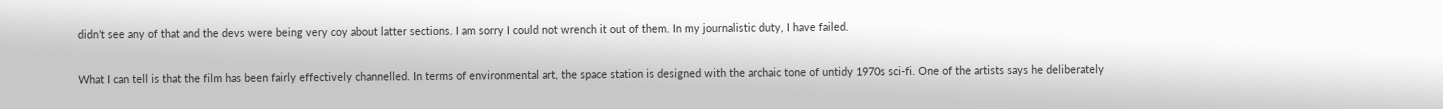didn’t see any of that and the devs were being very coy about latter sections. I am sorry I could not wrench it out of them. In my journalistic duty, I have failed.

What I can tell is that the film has been fairly effectively channelled. In terms of environmental art, the space station is designed with the archaic tone of untidy 1970s sci-fi. One of the artists says he deliberately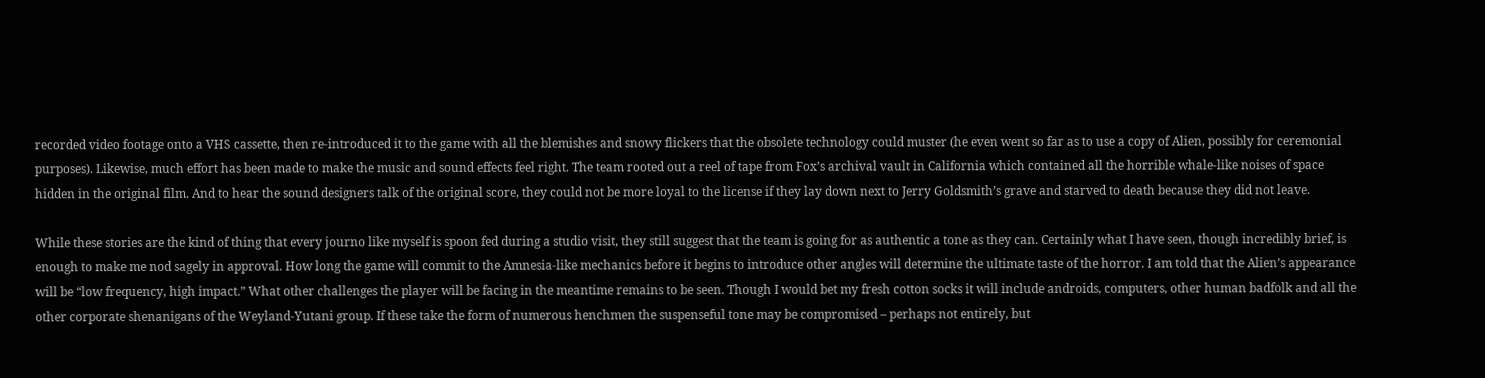recorded video footage onto a VHS cassette, then re-introduced it to the game with all the blemishes and snowy flickers that the obsolete technology could muster (he even went so far as to use a copy of Alien, possibly for ceremonial purposes). Likewise, much effort has been made to make the music and sound effects feel right. The team rooted out a reel of tape from Fox’s archival vault in California which contained all the horrible whale-like noises of space hidden in the original film. And to hear the sound designers talk of the original score, they could not be more loyal to the license if they lay down next to Jerry Goldsmith’s grave and starved to death because they did not leave.

While these stories are the kind of thing that every journo like myself is spoon fed during a studio visit, they still suggest that the team is going for as authentic a tone as they can. Certainly what I have seen, though incredibly brief, is enough to make me nod sagely in approval. How long the game will commit to the Amnesia-like mechanics before it begins to introduce other angles will determine the ultimate taste of the horror. I am told that the Alien’s appearance will be “low frequency, high impact.” What other challenges the player will be facing in the meantime remains to be seen. Though I would bet my fresh cotton socks it will include androids, computers, other human badfolk and all the other corporate shenanigans of the Weyland-Yutani group. If these take the form of numerous henchmen the suspenseful tone may be compromised – perhaps not entirely, but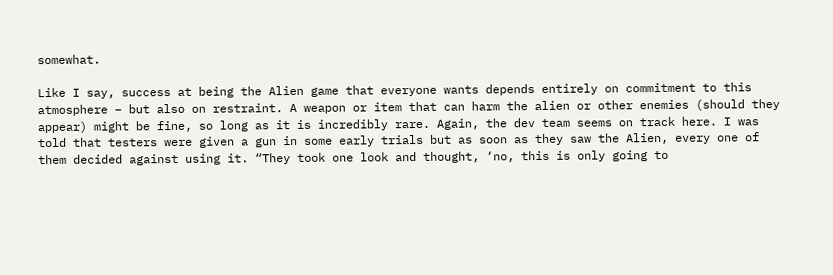somewhat.

Like I say, success at being the Alien game that everyone wants depends entirely on commitment to this atmosphere – but also on restraint. A weapon or item that can harm the alien or other enemies (should they appear) might be fine, so long as it is incredibly rare. Again, the dev team seems on track here. I was told that testers were given a gun in some early trials but as soon as they saw the Alien, every one of them decided against using it. “They took one look and thought, ‘no, this is only going to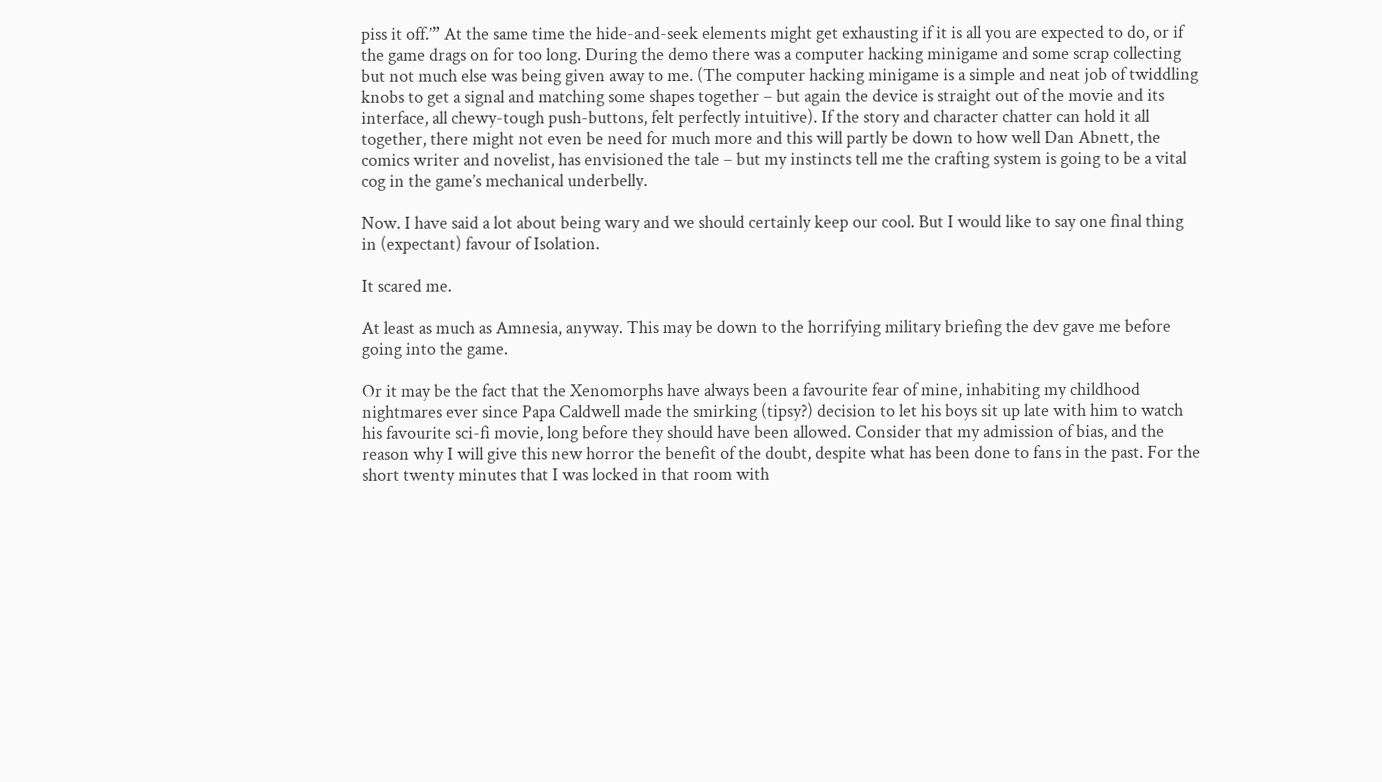piss it off.’” At the same time the hide-and-seek elements might get exhausting if it is all you are expected to do, or if the game drags on for too long. During the demo there was a computer hacking minigame and some scrap collecting but not much else was being given away to me. (The computer hacking minigame is a simple and neat job of twiddling knobs to get a signal and matching some shapes together – but again the device is straight out of the movie and its interface, all chewy-tough push-buttons, felt perfectly intuitive). If the story and character chatter can hold it all together, there might not even be need for much more and this will partly be down to how well Dan Abnett, the comics writer and novelist, has envisioned the tale – but my instincts tell me the crafting system is going to be a vital cog in the game’s mechanical underbelly.

Now. I have said a lot about being wary and we should certainly keep our cool. But I would like to say one final thing in (expectant) favour of Isolation.

It scared me.

At least as much as Amnesia, anyway. This may be down to the horrifying military briefing the dev gave me before going into the game.

Or it may be the fact that the Xenomorphs have always been a favourite fear of mine, inhabiting my childhood nightmares ever since Papa Caldwell made the smirking (tipsy?) decision to let his boys sit up late with him to watch his favourite sci-fi movie, long before they should have been allowed. Consider that my admission of bias, and the reason why I will give this new horror the benefit of the doubt, despite what has been done to fans in the past. For the short twenty minutes that I was locked in that room with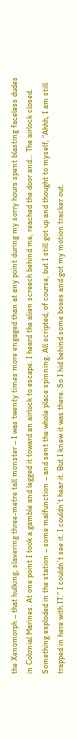the Xenomorph – that hulking, slavering three-metre tall monster – I was twenty times more engaged than at any point during my sorry hours spent blasting faceless dudes in Colonial Marines. At one point I took a gamble and legged it toward an airlock to escape. I heard the alien screech behind me, reached the door and… The airlock closed. Something exploded in the station – some malfunction – and sent the whole place spinning. All scripted, of course, but I still got up and thought to myself, “Ahhh, I am still trapped in here with IT.” I couldn’t see it. I couldn’t hear it. But I knew it was there. So I hid behind some boxes and got my motion tracker out.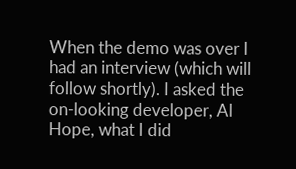When the demo was over I had an interview (which will follow shortly). I asked the on-looking developer, Al Hope, what I did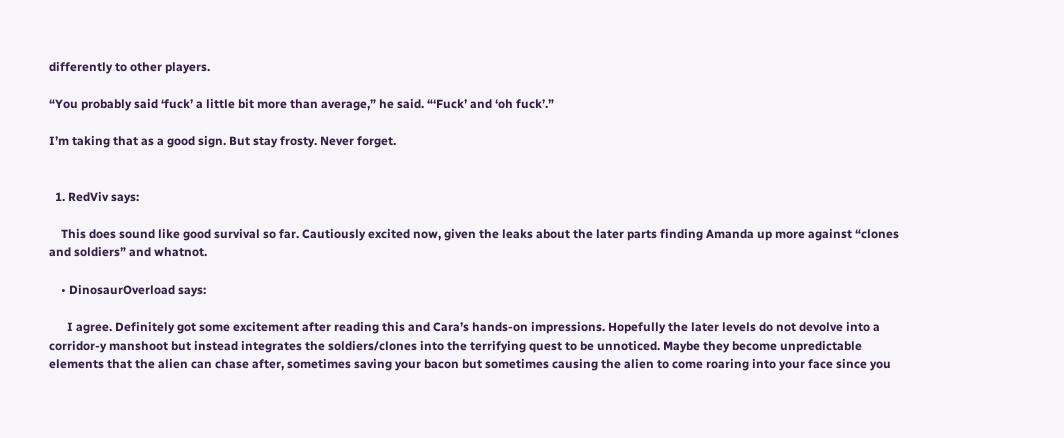differently to other players.

“You probably said ‘fuck’ a little bit more than average,” he said. “‘Fuck’ and ‘oh fuck’.”

I’m taking that as a good sign. But stay frosty. Never forget.


  1. RedViv says:

    This does sound like good survival so far. Cautiously excited now, given the leaks about the later parts finding Amanda up more against “clones and soldiers” and whatnot.

    • DinosaurOverload says:

      I agree. Definitely got some excitement after reading this and Cara’s hands-on impressions. Hopefully the later levels do not devolve into a corridor-y manshoot but instead integrates the soldiers/clones into the terrifying quest to be unnoticed. Maybe they become unpredictable elements that the alien can chase after, sometimes saving your bacon but sometimes causing the alien to come roaring into your face since you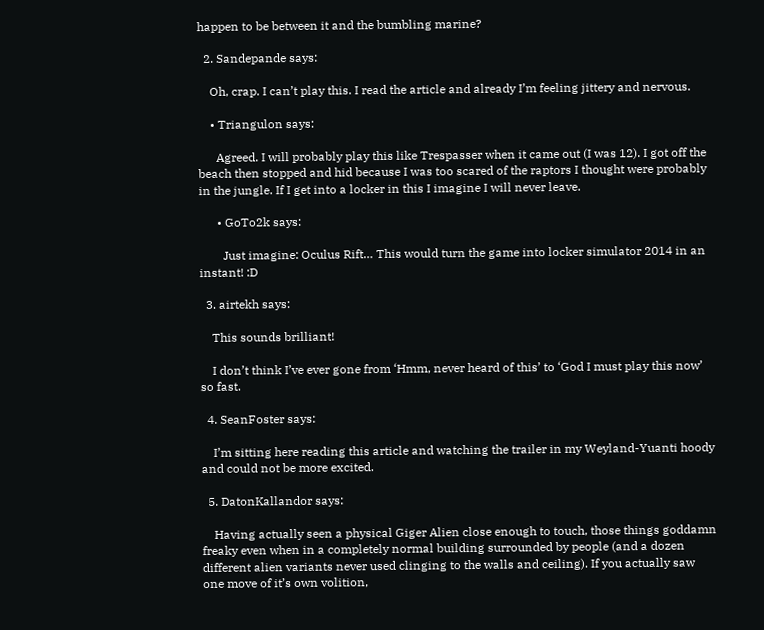happen to be between it and the bumbling marine?

  2. Sandepande says:

    Oh, crap. I can’t play this. I read the article and already I’m feeling jittery and nervous.

    • Triangulon says:

      Agreed. I will probably play this like Trespasser when it came out (I was 12). I got off the beach then stopped and hid because I was too scared of the raptors I thought were probably in the jungle. If I get into a locker in this I imagine I will never leave.

      • GoTo2k says:

        Just imagine: Oculus Rift… This would turn the game into locker simulator 2014 in an instant! :D

  3. airtekh says:

    This sounds brilliant!

    I don’t think I’ve ever gone from ‘Hmm, never heard of this’ to ‘God I must play this now’ so fast.

  4. SeanFoster says:

    I’m sitting here reading this article and watching the trailer in my Weyland-Yuanti hoody and could not be more excited.

  5. DatonKallandor says:

    Having actually seen a physical Giger Alien close enough to touch, those things goddamn freaky even when in a completely normal building surrounded by people (and a dozen different alien variants never used clinging to the walls and ceiling). If you actually saw one move of it’s own volition,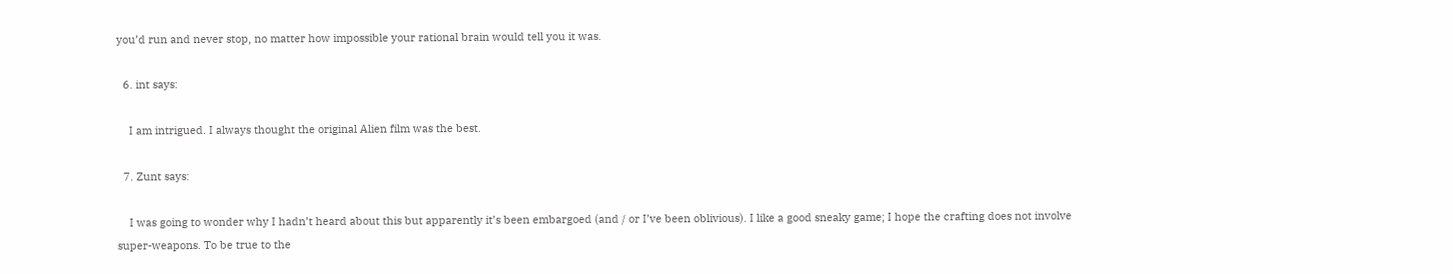you’d run and never stop, no matter how impossible your rational brain would tell you it was.

  6. int says:

    I am intrigued. I always thought the original Alien film was the best.

  7. Zunt says:

    I was going to wonder why I hadn’t heard about this but apparently it’s been embargoed (and / or I’ve been oblivious). I like a good sneaky game; I hope the crafting does not involve super-weapons. To be true to the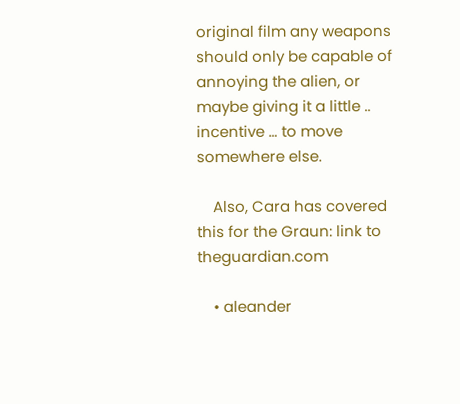original film any weapons should only be capable of annoying the alien, or maybe giving it a little .. incentive … to move somewhere else.

    Also, Cara has covered this for the Graun: link to theguardian.com

    • aleander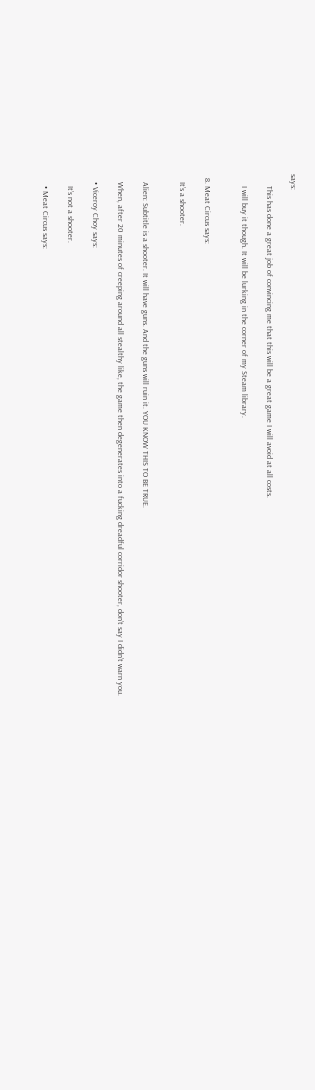says:

      This has done a great job of convincing me that this will be a great game I will avoid at all costs.

      I will buy it though. It will be lurking in the corner of my Steam library.


  8. Meat Circus says:

    It’s a shooter.


    Alien: Subtitle is a shooter. It will have guns. And the guns will ruin it. YOU KNOW THIS TO BE TRUE.

    When, after 20 minutes of creeping around all stealthy like, the game then degenerates into a fucking dreadful corridor shooter, don’t say I didn’t warn you.

    • Viceroy Choy says:

      It’s not a shooter.

      • Meat Circus says: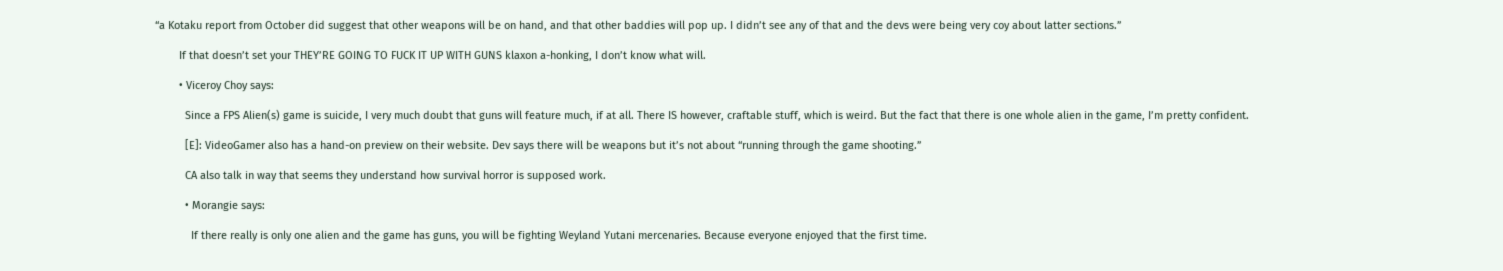“a Kotaku report from October did suggest that other weapons will be on hand, and that other baddies will pop up. I didn’t see any of that and the devs were being very coy about latter sections.”

        If that doesn’t set your THEY’RE GOING TO FUCK IT UP WITH GUNS klaxon a-honking, I don’t know what will.

        • Viceroy Choy says:

          Since a FPS Alien(s) game is suicide, I very much doubt that guns will feature much, if at all. There IS however, craftable stuff, which is weird. But the fact that there is one whole alien in the game, I’m pretty confident.

          [E]: VideoGamer also has a hand-on preview on their website. Dev says there will be weapons but it’s not about “running through the game shooting.”

          CA also talk in way that seems they understand how survival horror is supposed work.

          • Morangie says:

            If there really is only one alien and the game has guns, you will be fighting Weyland Yutani mercenaries. Because everyone enjoyed that the first time.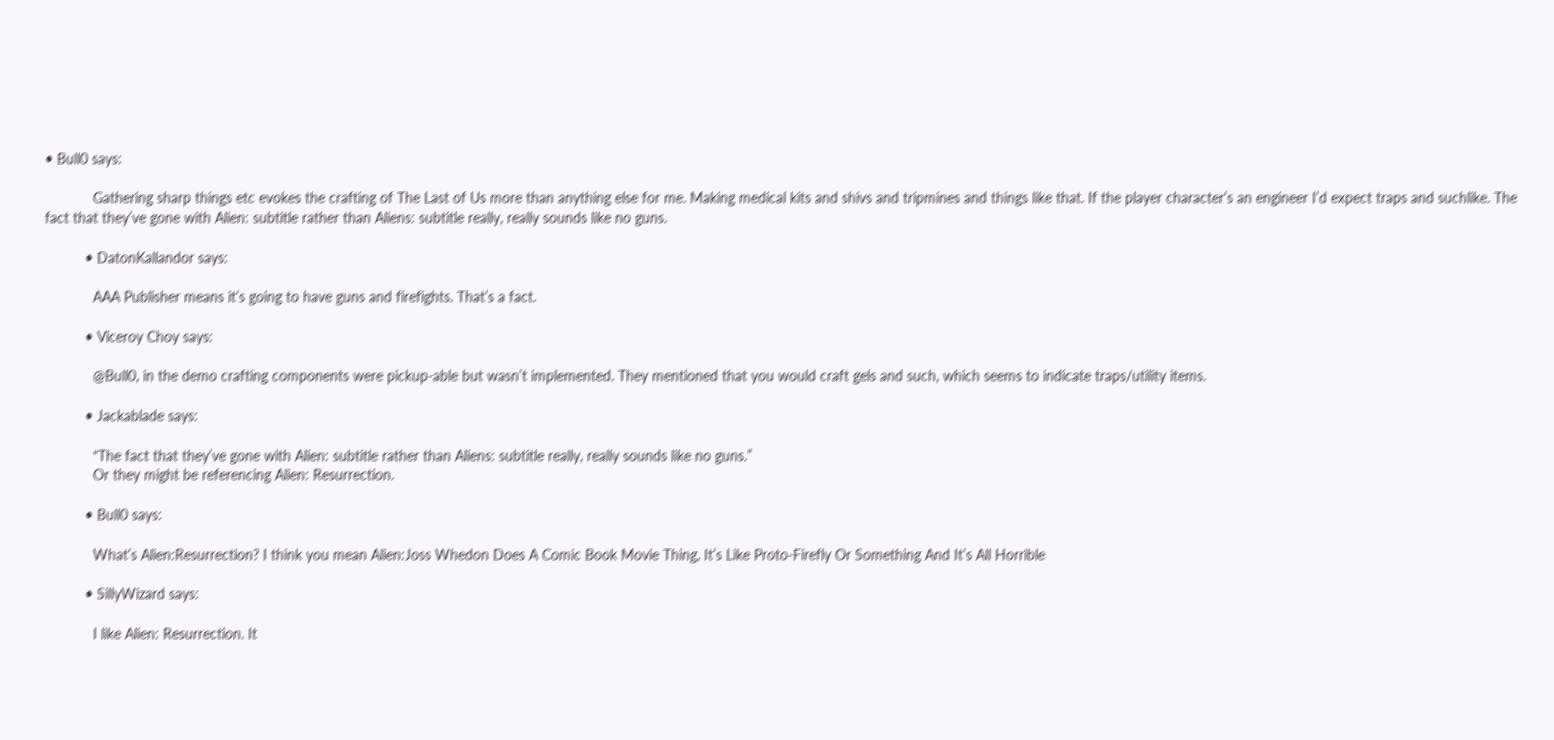• Bull0 says:

            Gathering sharp things etc evokes the crafting of The Last of Us more than anything else for me. Making medical kits and shivs and tripmines and things like that. If the player character’s an engineer I’d expect traps and suchlike. The fact that they’ve gone with Alien: subtitle rather than Aliens: subtitle really, really sounds like no guns.

          • DatonKallandor says:

            AAA Publisher means it’s going to have guns and firefights. That’s a fact.

          • Viceroy Choy says:

            @Bull0, in the demo crafting components were pickup-able but wasn’t implemented. They mentioned that you would craft gels and such, which seems to indicate traps/utility items.

          • Jackablade says:

            “The fact that they’ve gone with Alien: subtitle rather than Aliens: subtitle really, really sounds like no guns.”
            Or they might be referencing Alien: Resurrection.

          • Bull0 says:

            What’s Alien:Resurrection? I think you mean Alien:Joss Whedon Does A Comic Book Movie Thing, It’s Like Proto-Firefly Or Something And It’s All Horrible

          • SillyWizard says:

            I like Alien: Resurrection. It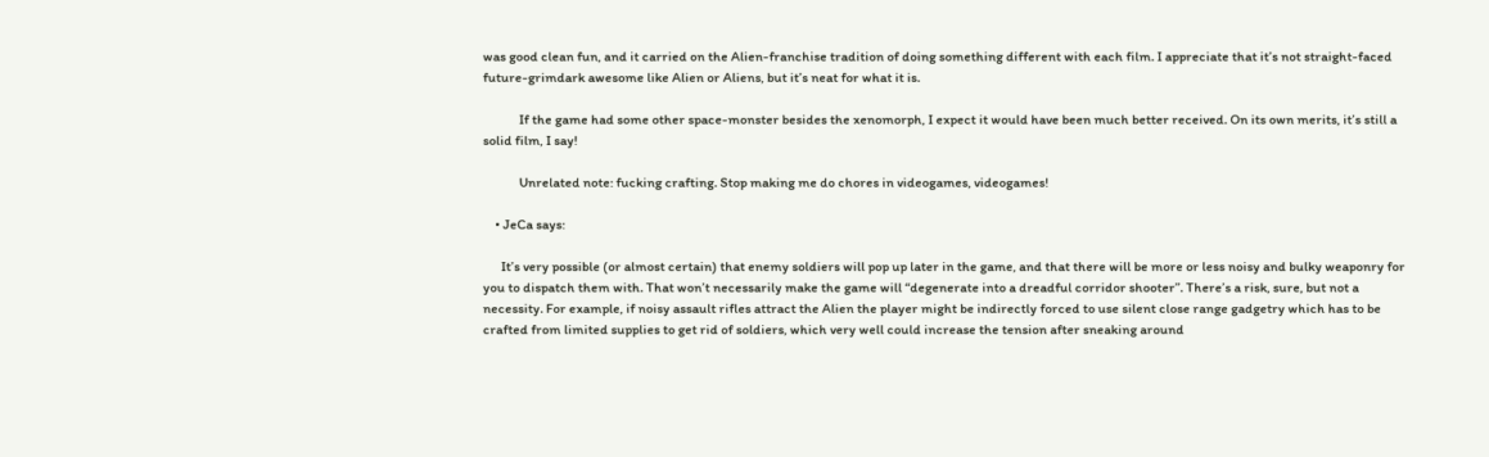was good clean fun, and it carried on the Alien-franchise tradition of doing something different with each film. I appreciate that it’s not straight-faced future-grimdark awesome like Alien or Aliens, but it’s neat for what it is.

            If the game had some other space-monster besides the xenomorph, I expect it would have been much better received. On its own merits, it’s still a solid film, I say!

            Unrelated note: fucking crafting. Stop making me do chores in videogames, videogames!

    • JeCa says:

      It’s very possible (or almost certain) that enemy soldiers will pop up later in the game, and that there will be more or less noisy and bulky weaponry for you to dispatch them with. That won’t necessarily make the game will “degenerate into a dreadful corridor shooter”. There’s a risk, sure, but not a necessity. For example, if noisy assault rifles attract the Alien the player might be indirectly forced to use silent close range gadgetry which has to be crafted from limited supplies to get rid of soldiers, which very well could increase the tension after sneaking around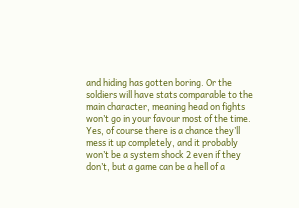and hiding has gotten boring. Or the soldiers will have stats comparable to the main character, meaning head on fights won’t go in your favour most of the time. Yes, of course there is a chance they’ll mess it up completely, and it probably won’t be a system shock 2 even if they don’t, but a game can be a hell of a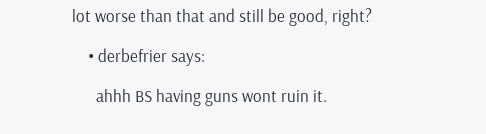lot worse than that and still be good, right?

    • derbefrier says:

      ahhh BS having guns wont ruin it.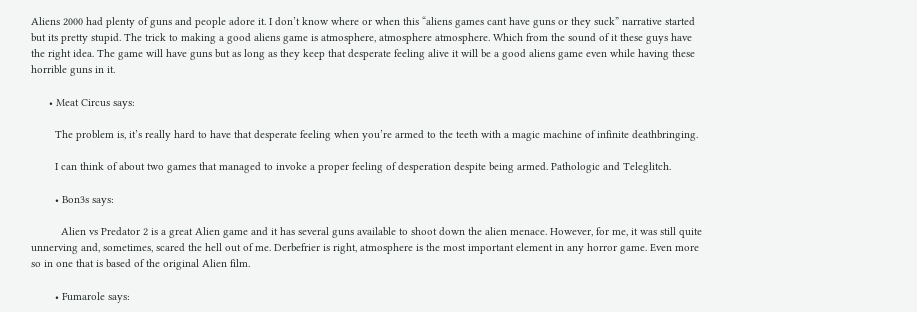Aliens 2000 had plenty of guns and people adore it. I don’t know where or when this “aliens games cant have guns or they suck” narrative started but its pretty stupid. The trick to making a good aliens game is atmosphere, atmosphere atmosphere. Which from the sound of it these guys have the right idea. The game will have guns but as long as they keep that desperate feeling alive it will be a good aliens game even while having these horrible guns in it.

      • Meat Circus says:

        The problem is, it’s really hard to have that desperate feeling when you’re armed to the teeth with a magic machine of infinite deathbringing.

        I can think of about two games that managed to invoke a proper feeling of desperation despite being armed. Pathologic and Teleglitch.

        • Bon3s says:

          Alien vs Predator 2 is a great Alien game and it has several guns available to shoot down the alien menace. However, for me, it was still quite unnerving and, sometimes, scared the hell out of me. Derbefrier is right, atmosphere is the most important element in any horror game. Even more so in one that is based of the original Alien film.

        • Fumarole says: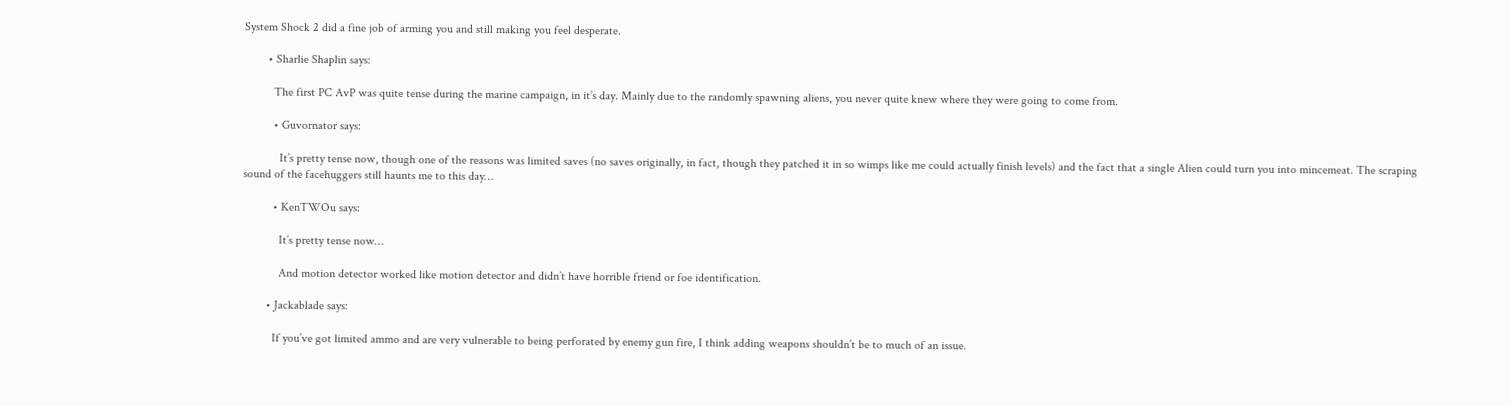System Shock 2 did a fine job of arming you and still making you feel desperate.

        • Sharlie Shaplin says:

          The first PC AvP was quite tense during the marine campaign, in it’s day. Mainly due to the randomly spawning aliens, you never quite knew where they were going to come from.

          • Guvornator says:

            It’s pretty tense now, though one of the reasons was limited saves (no saves originally, in fact, though they patched it in so wimps like me could actually finish levels) and the fact that a single Alien could turn you into mincemeat. The scraping sound of the facehuggers still haunts me to this day…

          • KenTWOu says:

            It’s pretty tense now…

            And motion detector worked like motion detector and didn’t have horrible friend or foe identification.

        • Jackablade says:

          If you’ve got limited ammo and are very vulnerable to being perforated by enemy gun fire, I think adding weapons shouldn’t be to much of an issue.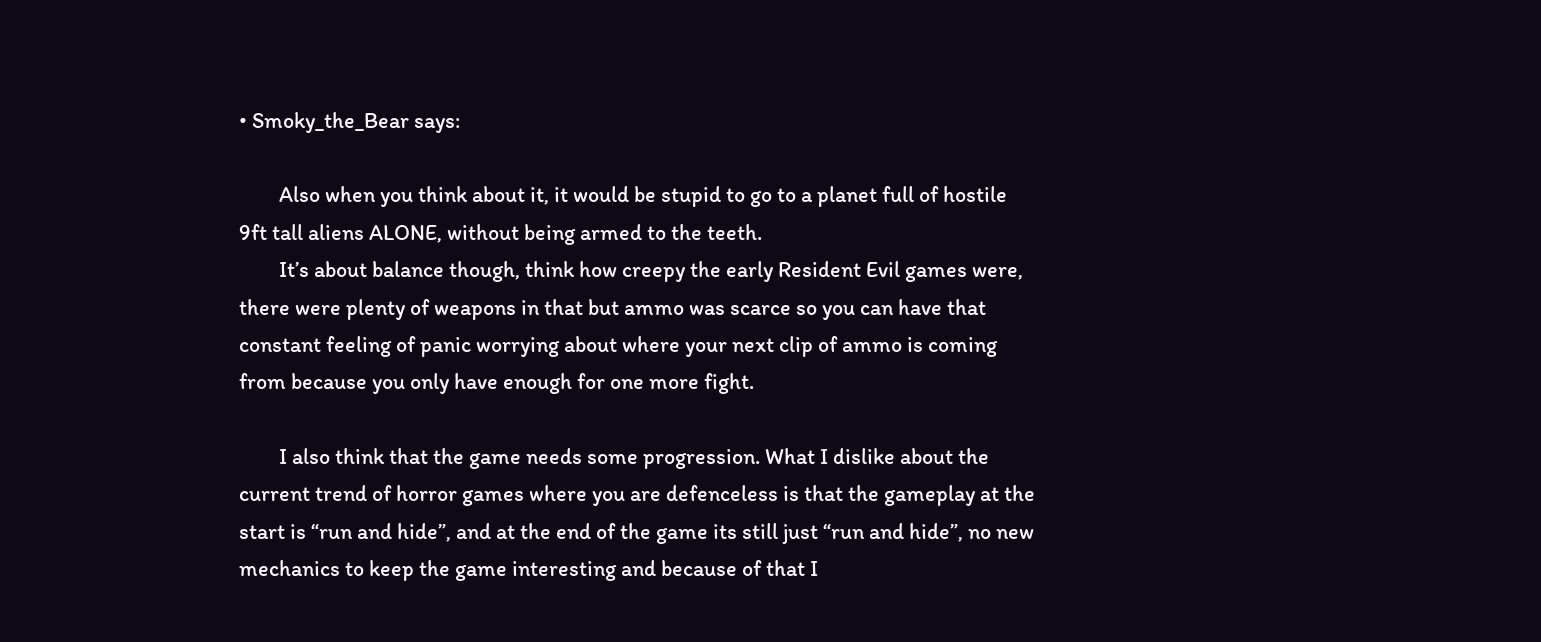• Smoky_the_Bear says:

        Also when you think about it, it would be stupid to go to a planet full of hostile 9ft tall aliens ALONE, without being armed to the teeth.
        It’s about balance though, think how creepy the early Resident Evil games were, there were plenty of weapons in that but ammo was scarce so you can have that constant feeling of panic worrying about where your next clip of ammo is coming from because you only have enough for one more fight.

        I also think that the game needs some progression. What I dislike about the current trend of horror games where you are defenceless is that the gameplay at the start is “run and hide”, and at the end of the game its still just “run and hide”, no new mechanics to keep the game interesting and because of that I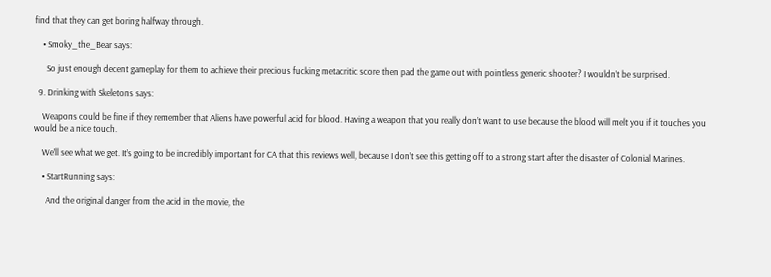find that they can get boring halfway through.

    • Smoky_the_Bear says:

      So just enough decent gameplay for them to achieve their precious fucking metacritic score then pad the game out with pointless generic shooter? I wouldn’t be surprised.

  9. Drinking with Skeletons says:

    Weapons could be fine if they remember that Aliens have powerful acid for blood. Having a weapon that you really don’t want to use because the blood will melt you if it touches you would be a nice touch.

    We’ll see what we get. It’s going to be incredibly important for CA that this reviews well, because I don’t see this getting off to a strong start after the disaster of Colonial Marines.

    • StartRunning says:

      And the original danger from the acid in the movie, the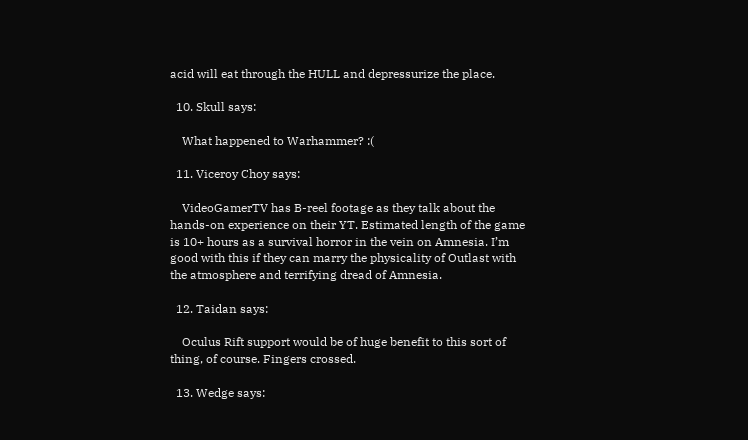acid will eat through the HULL and depressurize the place.

  10. Skull says:

    What happened to Warhammer? :(

  11. Viceroy Choy says:

    VideoGamerTV has B-reel footage as they talk about the hands-on experience on their YT. Estimated length of the game is 10+ hours as a survival horror in the vein on Amnesia. I’m good with this if they can marry the physicality of Outlast with the atmosphere and terrifying dread of Amnesia.

  12. Taidan says:

    Oculus Rift support would be of huge benefit to this sort of thing, of course. Fingers crossed.

  13. Wedge says: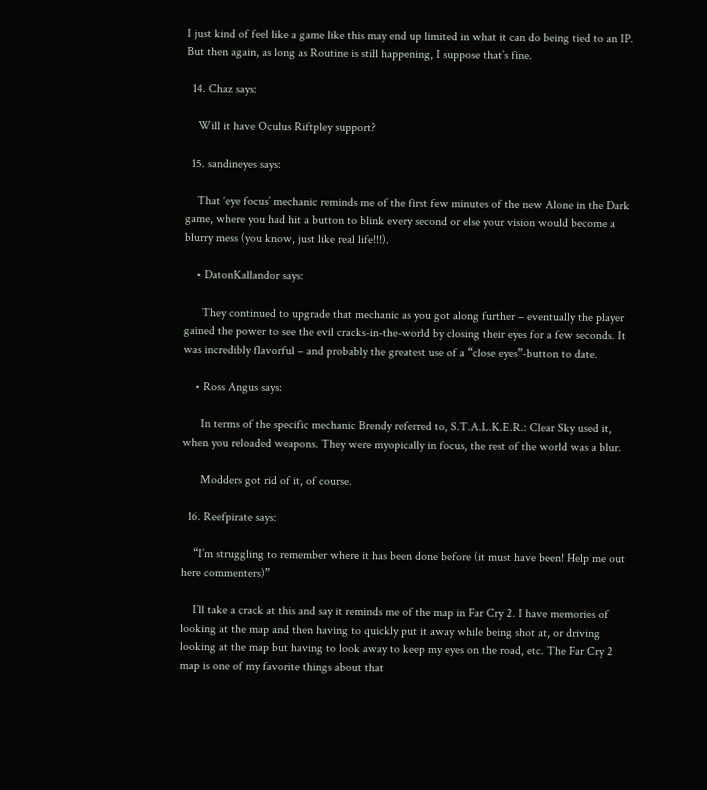I just kind of feel like a game like this may end up limited in what it can do being tied to an IP. But then again, as long as Routine is still happening, I suppose that’s fine.

  14. Chaz says:

    Will it have Oculus Riftpley support?

  15. sandineyes says:

    That ‘eye focus’ mechanic reminds me of the first few minutes of the new Alone in the Dark game, where you had hit a button to blink every second or else your vision would become a blurry mess (you know, just like real life!!!).

    • DatonKallandor says:

      They continued to upgrade that mechanic as you got along further – eventually the player gained the power to see the evil cracks-in-the-world by closing their eyes for a few seconds. It was incredibly flavorful – and probably the greatest use of a “close eyes”-button to date.

    • Ross Angus says:

      In terms of the specific mechanic Brendy referred to, S.T.A.L.K.E.R.: Clear Sky used it, when you reloaded weapons. They were myopically in focus, the rest of the world was a blur.

      Modders got rid of it, of course.

  16. Reefpirate says:

    “I’m struggling to remember where it has been done before (it must have been! Help me out here commenters)”

    I’ll take a crack at this and say it reminds me of the map in Far Cry 2. I have memories of looking at the map and then having to quickly put it away while being shot at, or driving looking at the map but having to look away to keep my eyes on the road, etc. The Far Cry 2 map is one of my favorite things about that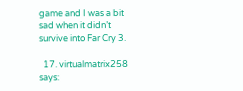game and I was a bit sad when it didn’t survive into Far Cry 3.

  17. virtualmatrix258 says: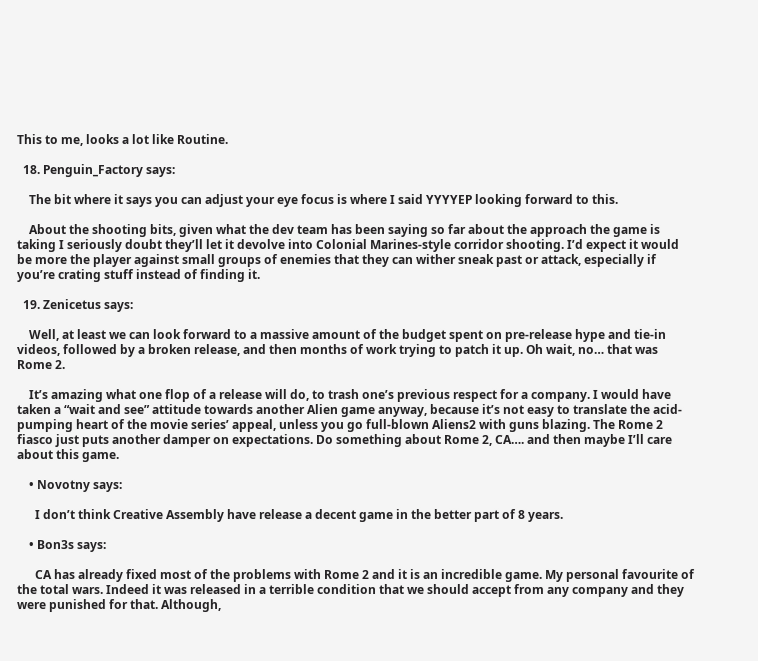This to me, looks a lot like Routine.

  18. Penguin_Factory says:

    The bit where it says you can adjust your eye focus is where I said YYYYEP looking forward to this.

    About the shooting bits, given what the dev team has been saying so far about the approach the game is taking I seriously doubt they’ll let it devolve into Colonial Marines-style corridor shooting. I’d expect it would be more the player against small groups of enemies that they can wither sneak past or attack, especially if you’re crating stuff instead of finding it.

  19. Zenicetus says:

    Well, at least we can look forward to a massive amount of the budget spent on pre-release hype and tie-in videos, followed by a broken release, and then months of work trying to patch it up. Oh wait, no… that was Rome 2.

    It’s amazing what one flop of a release will do, to trash one’s previous respect for a company. I would have taken a “wait and see” attitude towards another Alien game anyway, because it’s not easy to translate the acid-pumping heart of the movie series’ appeal, unless you go full-blown Aliens2 with guns blazing. The Rome 2 fiasco just puts another damper on expectations. Do something about Rome 2, CA…. and then maybe I’ll care about this game.

    • Novotny says:

      I don’t think Creative Assembly have release a decent game in the better part of 8 years.

    • Bon3s says:

      CA has already fixed most of the problems with Rome 2 and it is an incredible game. My personal favourite of the total wars. Indeed it was released in a terrible condition that we should accept from any company and they were punished for that. Although,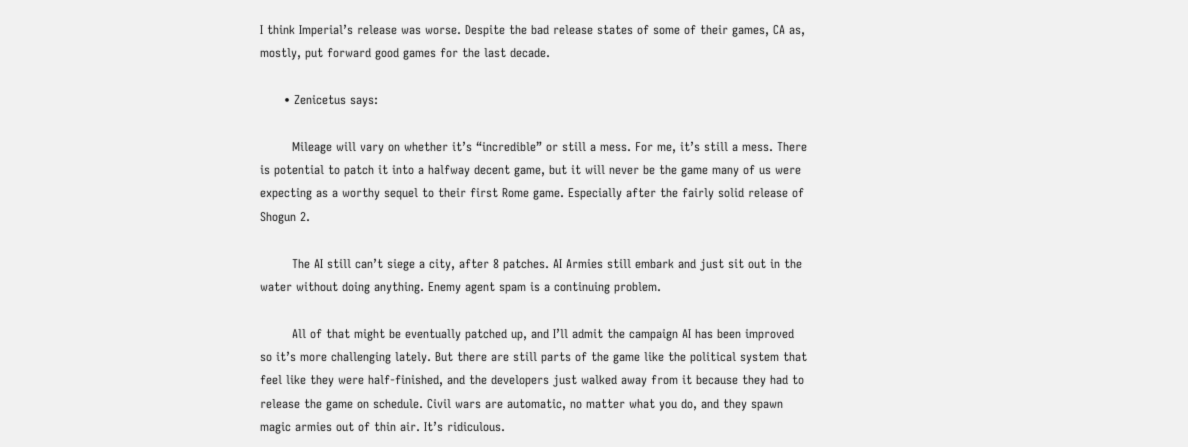I think Imperial’s release was worse. Despite the bad release states of some of their games, CA as, mostly, put forward good games for the last decade.

      • Zenicetus says:

        Mileage will vary on whether it’s “incredible” or still a mess. For me, it’s still a mess. There is potential to patch it into a halfway decent game, but it will never be the game many of us were expecting as a worthy sequel to their first Rome game. Especially after the fairly solid release of Shogun 2.

        The AI still can’t siege a city, after 8 patches. AI Armies still embark and just sit out in the water without doing anything. Enemy agent spam is a continuing problem.

        All of that might be eventually patched up, and I’ll admit the campaign AI has been improved so it’s more challenging lately. But there are still parts of the game like the political system that feel like they were half-finished, and the developers just walked away from it because they had to release the game on schedule. Civil wars are automatic, no matter what you do, and they spawn magic armies out of thin air. It’s ridiculous.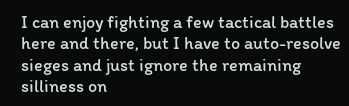I can enjoy fighting a few tactical battles here and there, but I have to auto-resolve sieges and just ignore the remaining silliness on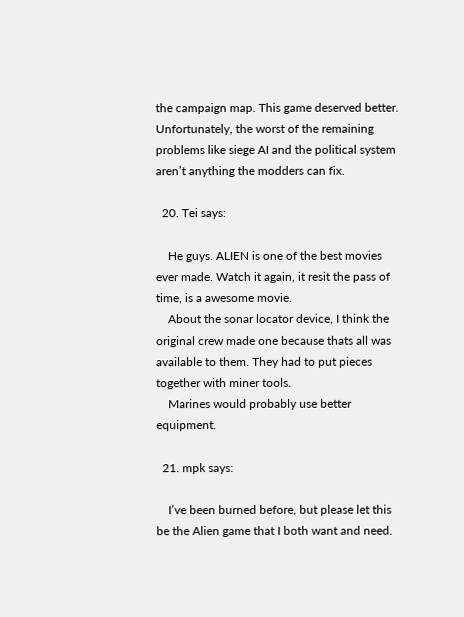the campaign map. This game deserved better. Unfortunately, the worst of the remaining problems like siege AI and the political system aren’t anything the modders can fix.

  20. Tei says:

    He guys. ALIEN is one of the best movies ever made. Watch it again, it resit the pass of time, is a awesome movie.
    About the sonar locator device, I think the original crew made one because thats all was available to them. They had to put pieces together with miner tools.
    Marines would probably use better equipment.

  21. mpk says:

    I’ve been burned before, but please let this be the Alien game that I both want and need.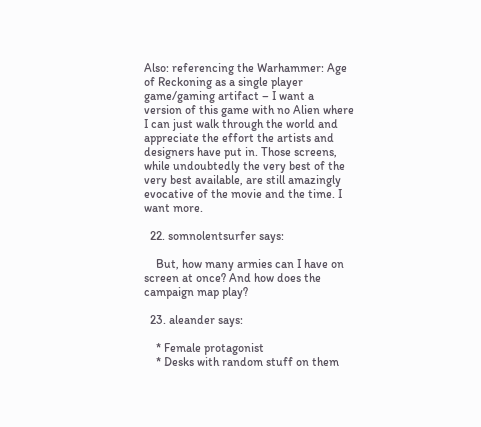Also: referencing the Warhammer: Age of Reckoning as a single player game/gaming artifact – I want a version of this game with no Alien where I can just walk through the world and appreciate the effort the artists and designers have put in. Those screens, while undoubtedly the very best of the very best available, are still amazingly evocative of the movie and the time. I want more.

  22. somnolentsurfer says:

    But, how many armies can I have on screen at once? And how does the campaign map play?

  23. aleander says:

    * Female protagonist
    * Desks with random stuff on them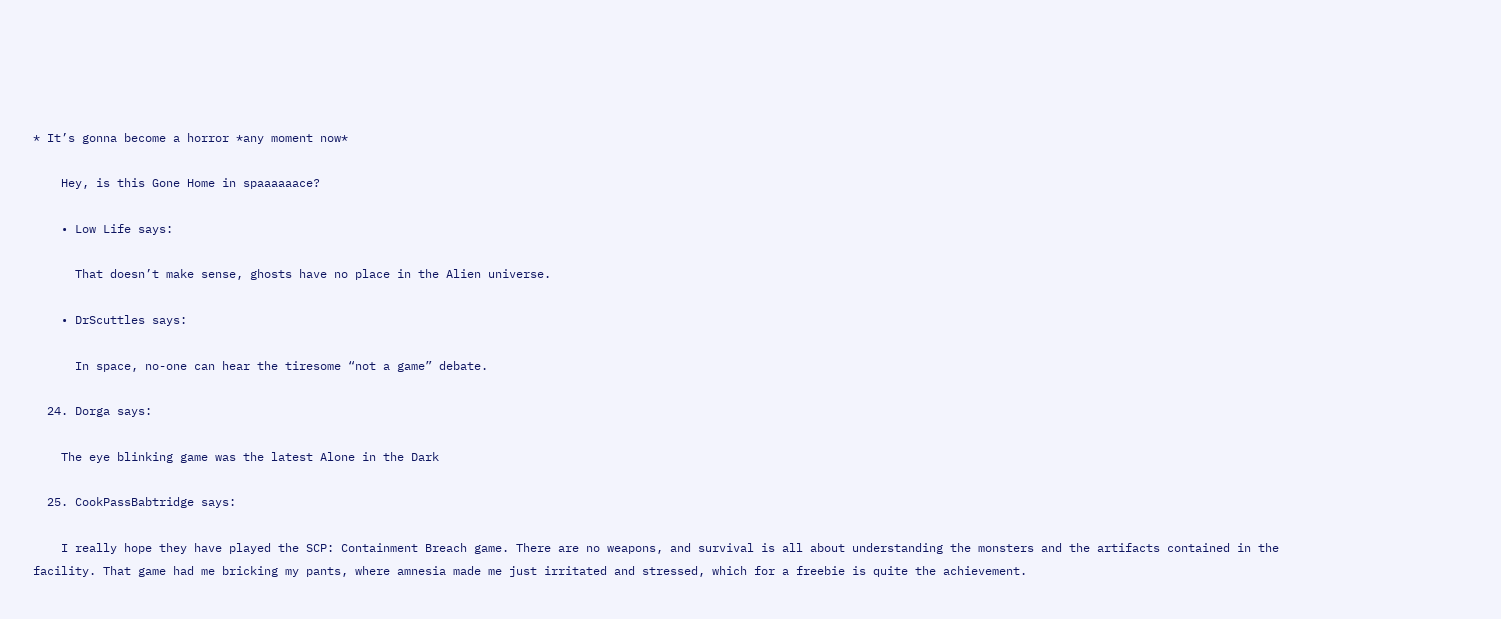* It’s gonna become a horror *any moment now*

    Hey, is this Gone Home in spaaaaaace?

    • Low Life says:

      That doesn’t make sense, ghosts have no place in the Alien universe.

    • DrScuttles says:

      In space, no-one can hear the tiresome “not a game” debate.

  24. Dorga says:

    The eye blinking game was the latest Alone in the Dark

  25. CookPassBabtridge says:

    I really hope they have played the SCP: Containment Breach game. There are no weapons, and survival is all about understanding the monsters and the artifacts contained in the facility. That game had me bricking my pants, where amnesia made me just irritated and stressed, which for a freebie is quite the achievement.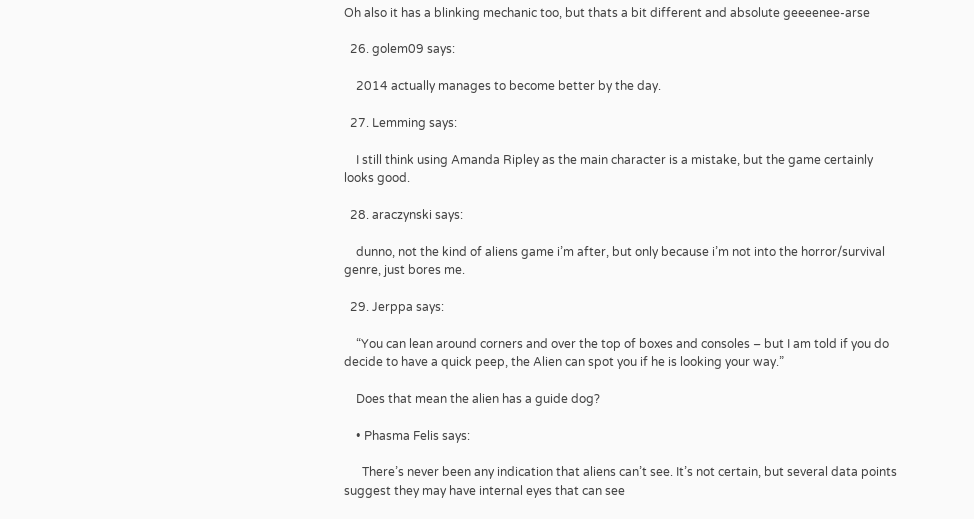Oh also it has a blinking mechanic too, but thats a bit different and absolute geeeenee-arse

  26. golem09 says:

    2014 actually manages to become better by the day.

  27. Lemming says:

    I still think using Amanda Ripley as the main character is a mistake, but the game certainly looks good.

  28. araczynski says:

    dunno, not the kind of aliens game i’m after, but only because i’m not into the horror/survival genre, just bores me.

  29. Jerppa says:

    “You can lean around corners and over the top of boxes and consoles – but I am told if you do decide to have a quick peep, the Alien can spot you if he is looking your way.”

    Does that mean the alien has a guide dog?

    • Phasma Felis says:

      There’s never been any indication that aliens can’t see. It’s not certain, but several data points suggest they may have internal eyes that can see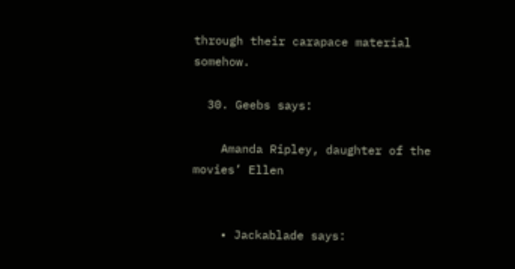through their carapace material somehow.

  30. Geebs says:

    Amanda Ripley, daughter of the movies’ Ellen


    • Jackablade says: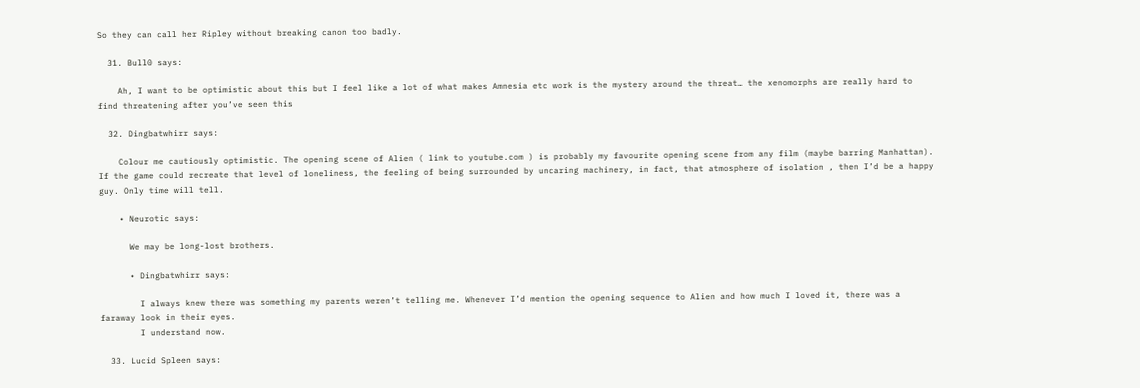So they can call her Ripley without breaking canon too badly.

  31. Bull0 says:

    Ah, I want to be optimistic about this but I feel like a lot of what makes Amnesia etc work is the mystery around the threat… the xenomorphs are really hard to find threatening after you’ve seen this

  32. Dingbatwhirr says:

    Colour me cautiously optimistic. The opening scene of Alien ( link to youtube.com ) is probably my favourite opening scene from any film (maybe barring Manhattan). If the game could recreate that level of loneliness, the feeling of being surrounded by uncaring machinery, in fact, that atmosphere of isolation , then I’d be a happy guy. Only time will tell.

    • Neurotic says:

      We may be long-lost brothers.

      • Dingbatwhirr says:

        I always knew there was something my parents weren’t telling me. Whenever I’d mention the opening sequence to Alien and how much I loved it, there was a faraway look in their eyes.
        I understand now.

  33. Lucid Spleen says: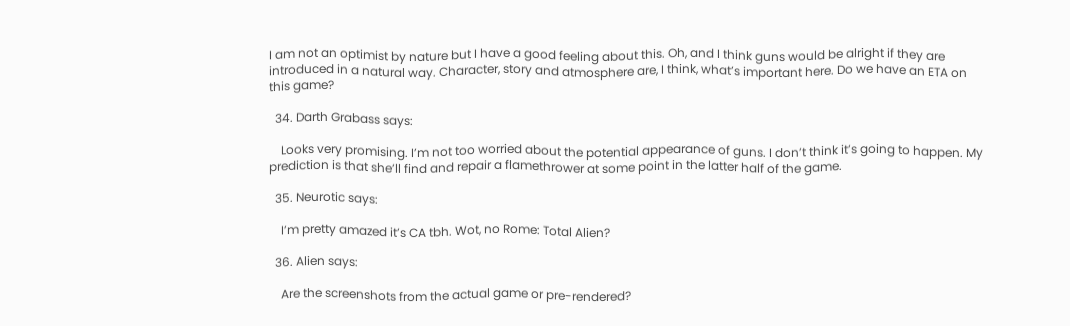I am not an optimist by nature but I have a good feeling about this. Oh, and I think guns would be alright if they are introduced in a natural way. Character, story and atmosphere are, I think, what’s important here. Do we have an ETA on this game?

  34. Darth Grabass says:

    Looks very promising. I’m not too worried about the potential appearance of guns. I don’t think it’s going to happen. My prediction is that she’ll find and repair a flamethrower at some point in the latter half of the game.

  35. Neurotic says:

    I’m pretty amazed it’s CA tbh. Wot, no Rome: Total Alien?

  36. Alien says:

    Are the screenshots from the actual game or pre-rendered?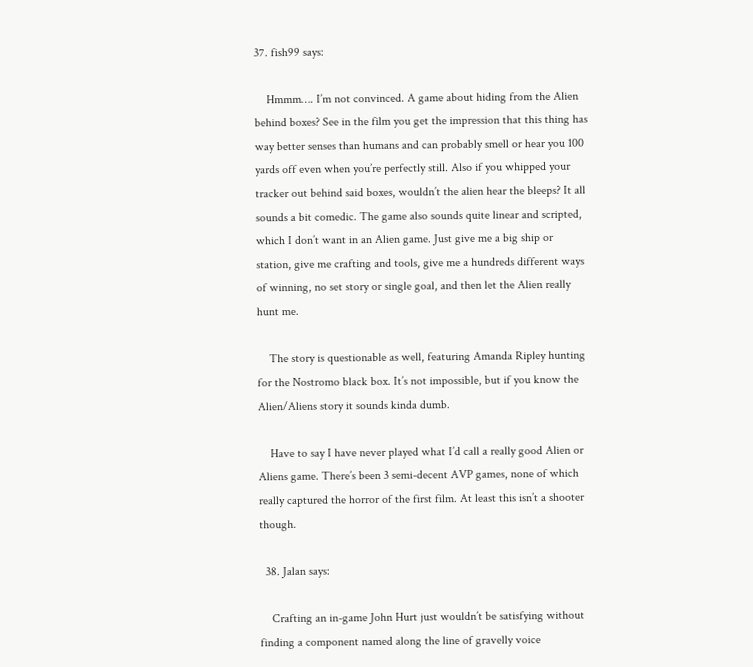37. fish99 says:

    Hmmm…. I’m not convinced. A game about hiding from the Alien behind boxes? See in the film you get the impression that this thing has way better senses than humans and can probably smell or hear you 100 yards off even when you’re perfectly still. Also if you whipped your tracker out behind said boxes, wouldn’t the alien hear the bleeps? It all sounds a bit comedic. The game also sounds quite linear and scripted, which I don’t want in an Alien game. Just give me a big ship or station, give me crafting and tools, give me a hundreds different ways of winning, no set story or single goal, and then let the Alien really hunt me.

    The story is questionable as well, featuring Amanda Ripley hunting for the Nostromo black box. It’s not impossible, but if you know the Alien/Aliens story it sounds kinda dumb.

    Have to say I have never played what I’d call a really good Alien or Aliens game. There’s been 3 semi-decent AVP games, none of which really captured the horror of the first film. At least this isn’t a shooter though.

  38. Jalan says:

    Crafting an in-game John Hurt just wouldn’t be satisfying without finding a component named along the line of gravelly voice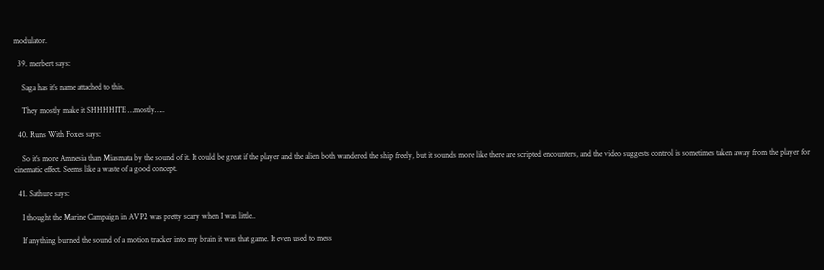modulator.

  39. merbert says:

    Saga has it’s name attached to this.

    They mostly make it SHHHHITE …mostly…..

  40. Runs With Foxes says:

    So it’s more Amnesia than Miasmata by the sound of it. It could be great if the player and the alien both wandered the ship freely, but it sounds more like there are scripted encounters, and the video suggests control is sometimes taken away from the player for cinematic effect. Seems like a waste of a good concept.

  41. Sathure says:

    I thought the Marine Campaign in AVP2 was pretty scary when I was little..

    If anything burned the sound of a motion tracker into my brain it was that game. It even used to mess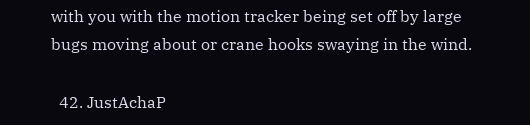with you with the motion tracker being set off by large bugs moving about or crane hooks swaying in the wind.

  42. JustAchaP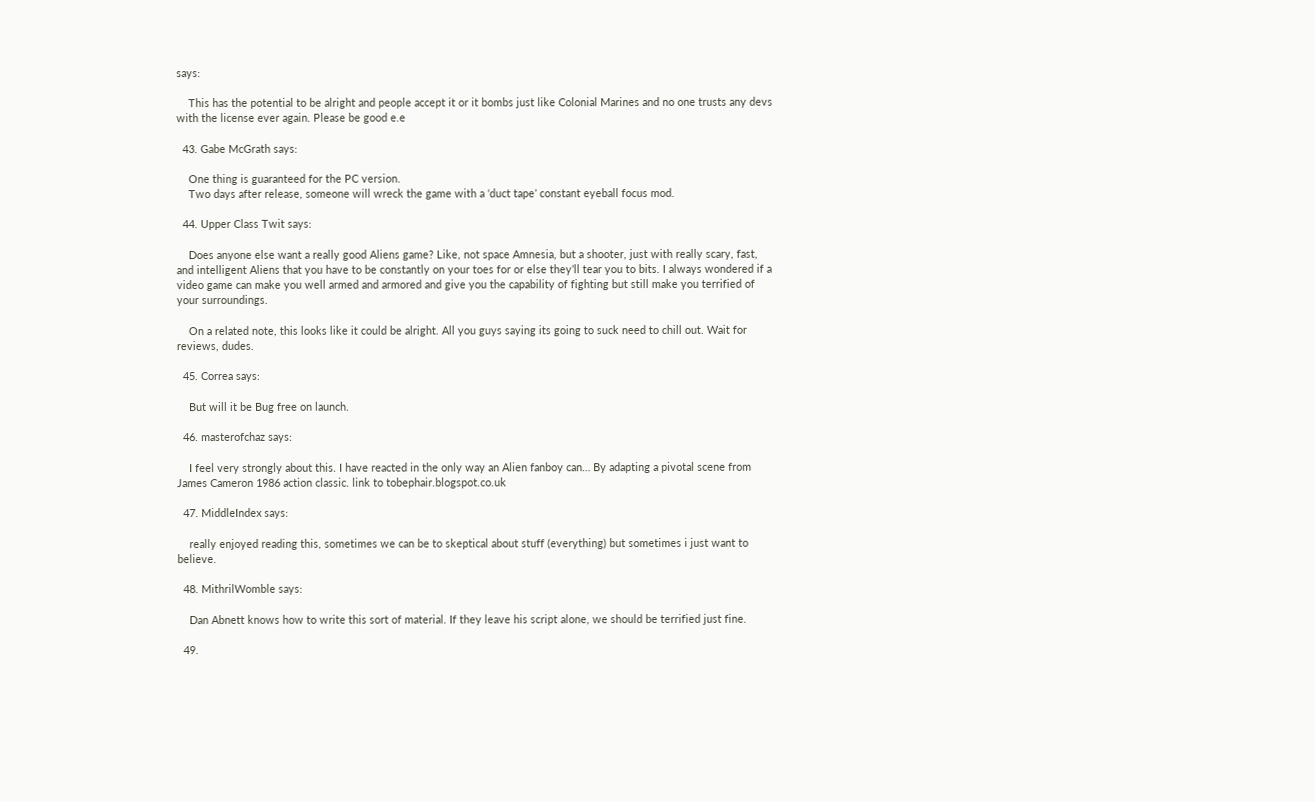says:

    This has the potential to be alright and people accept it or it bombs just like Colonial Marines and no one trusts any devs with the license ever again. Please be good e.e

  43. Gabe McGrath says:

    One thing is guaranteed for the PC version.
    Two days after release, someone will wreck the game with a ‘duct tape’ constant eyeball focus mod.

  44. Upper Class Twit says:

    Does anyone else want a really good Aliens game? Like, not space Amnesia, but a shooter, just with really scary, fast, and intelligent Aliens that you have to be constantly on your toes for or else they’ll tear you to bits. I always wondered if a video game can make you well armed and armored and give you the capability of fighting but still make you terrified of your surroundings.

    On a related note, this looks like it could be alright. All you guys saying its going to suck need to chill out. Wait for reviews, dudes.

  45. Correa says:

    But will it be Bug free on launch.

  46. masterofchaz says:

    I feel very strongly about this. I have reacted in the only way an Alien fanboy can… By adapting a pivotal scene from James Cameron 1986 action classic. link to tobephair.blogspot.co.uk

  47. MiddleIndex says:

    really enjoyed reading this, sometimes we can be to skeptical about stuff (everything) but sometimes i just want to believe.

  48. MithrilWomble says:

    Dan Abnett knows how to write this sort of material. If they leave his script alone, we should be terrified just fine.

  49.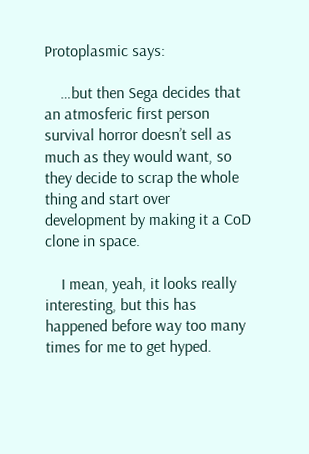Protoplasmic says:

    …but then Sega decides that an atmosferic first person survival horror doesn’t sell as much as they would want, so they decide to scrap the whole thing and start over development by making it a CoD clone in space.

    I mean, yeah, it looks really interesting, but this has happened before way too many times for me to get hyped.